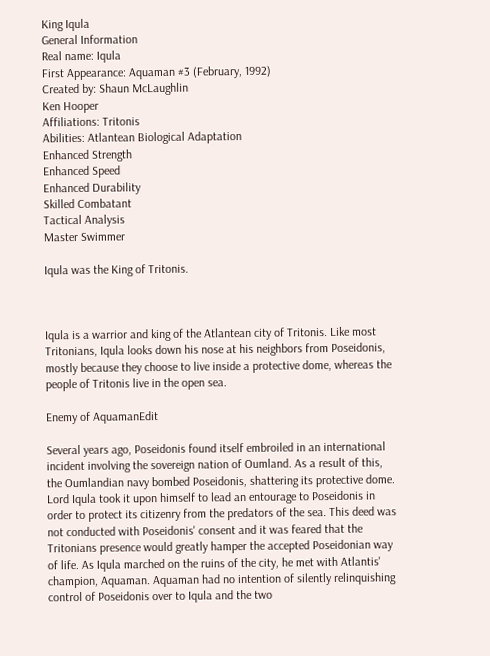King Iqula
General Information
Real name: Iqula
First Appearance: Aquaman #3 (February, 1992)
Created by: Shaun McLaughlin
Ken Hooper
Affiliations: Tritonis
Abilities: Atlantean Biological Adaptation
Enhanced Strength
Enhanced Speed
Enhanced Durability
Skilled Combatant
Tactical Analysis
Master Swimmer

Iqula was the King of Tritonis.



Iqula is a warrior and king of the Atlantean city of Tritonis. Like most Tritonians, Iqula looks down his nose at his neighbors from Poseidonis, mostly because they choose to live inside a protective dome, whereas the people of Tritonis live in the open sea.

Enemy of AquamanEdit

Several years ago, Poseidonis found itself embroiled in an international incident involving the sovereign nation of Oumland. As a result of this, the Oumlandian navy bombed Poseidonis, shattering its protective dome. Lord Iqula took it upon himself to lead an entourage to Poseidonis in order to protect its citizenry from the predators of the sea. This deed was not conducted with Poseidonis' consent and it was feared that the Tritonians presence would greatly hamper the accepted Poseidonian way of life. As Iqula marched on the ruins of the city, he met with Atlantis' champion, Aquaman. Aquaman had no intention of silently relinquishing control of Poseidonis over to Iqula and the two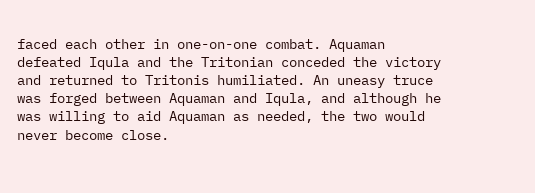faced each other in one-on-one combat. Aquaman defeated Iqula and the Tritonian conceded the victory and returned to Tritonis humiliated. An uneasy truce was forged between Aquaman and Iqula, and although he was willing to aid Aquaman as needed, the two would never become close.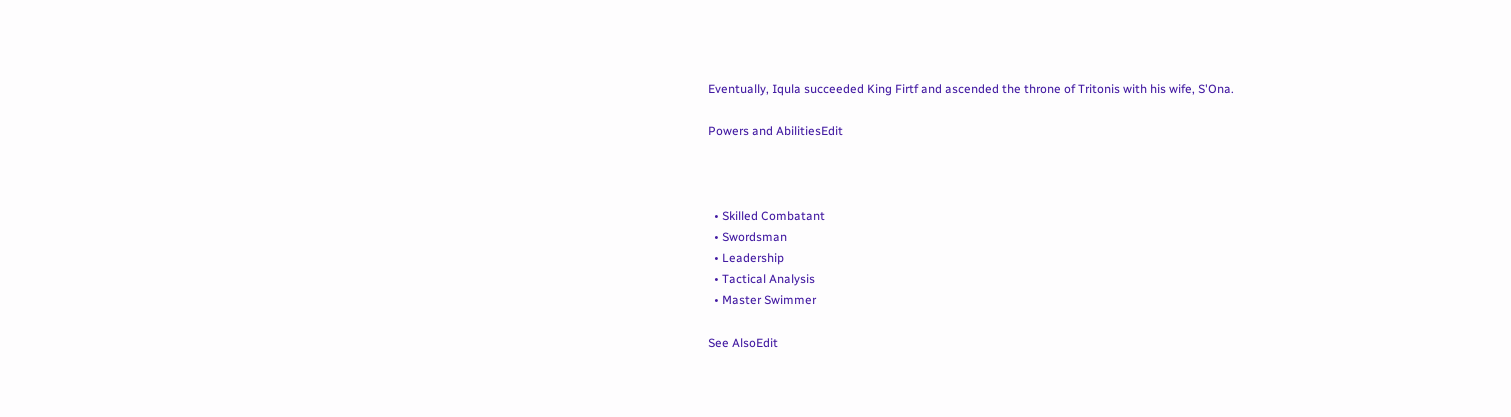Eventually, Iqula succeeded King Firtf and ascended the throne of Tritonis with his wife, S'Ona.

Powers and AbilitiesEdit



  • Skilled Combatant
  • Swordsman
  • Leadership
  • Tactical Analysis
  • Master Swimmer

See AlsoEdit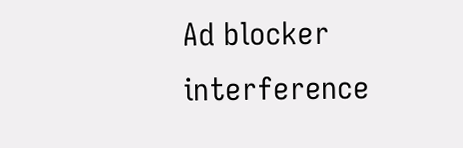Ad blocker interference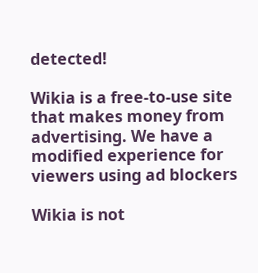detected!

Wikia is a free-to-use site that makes money from advertising. We have a modified experience for viewers using ad blockers

Wikia is not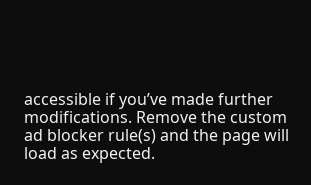accessible if you’ve made further modifications. Remove the custom ad blocker rule(s) and the page will load as expected.